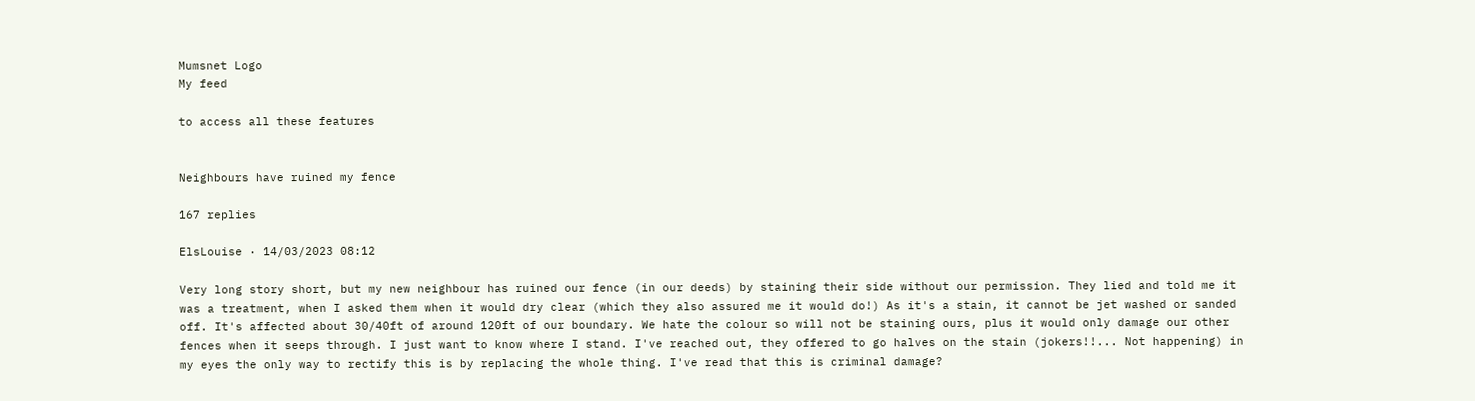Mumsnet Logo
My feed

to access all these features


Neighbours have ruined my fence

167 replies

ElsLouise · 14/03/2023 08:12

Very long story short, but my new neighbour has ruined our fence (in our deeds) by staining their side without our permission. They lied and told me it was a treatment, when I asked them when it would dry clear (which they also assured me it would do!) As it's a stain, it cannot be jet washed or sanded off. It's affected about 30/40ft of around 120ft of our boundary. We hate the colour so will not be staining ours, plus it would only damage our other fences when it seeps through. I just want to know where I stand. I've reached out, they offered to go halves on the stain (jokers!!... Not happening) in my eyes the only way to rectify this is by replacing the whole thing. I've read that this is criminal damage?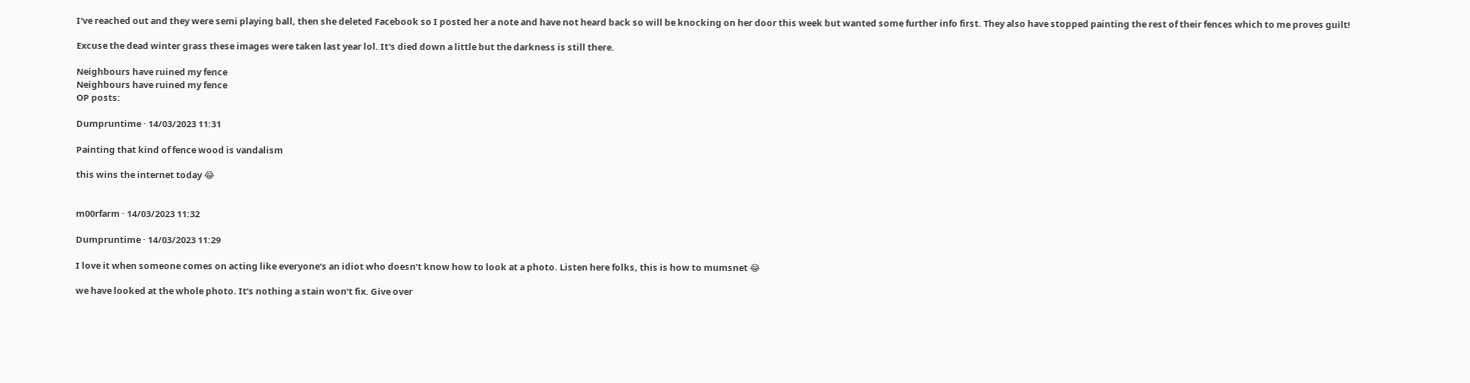I've reached out and they were semi playing ball, then she deleted Facebook so I posted her a note and have not heard back so will be knocking on her door this week but wanted some further info first. They also have stopped painting the rest of their fences which to me proves guilt!

Excuse the dead winter grass these images were taken last year lol. It's died down a little but the darkness is still there.

Neighbours have ruined my fence
Neighbours have ruined my fence
OP posts:

Dumpruntime · 14/03/2023 11:31

Painting that kind of fence wood is vandalism

this wins the internet today 😂


m00rfarm · 14/03/2023 11:32

Dumpruntime · 14/03/2023 11:29

I love it when someone comes on acting like everyone’s an idiot who doesn’t know how to look at a photo. Listen here folks, this is how to mumsnet 😂

we have looked at the whole photo. It’s nothing a stain won’t fix. Give over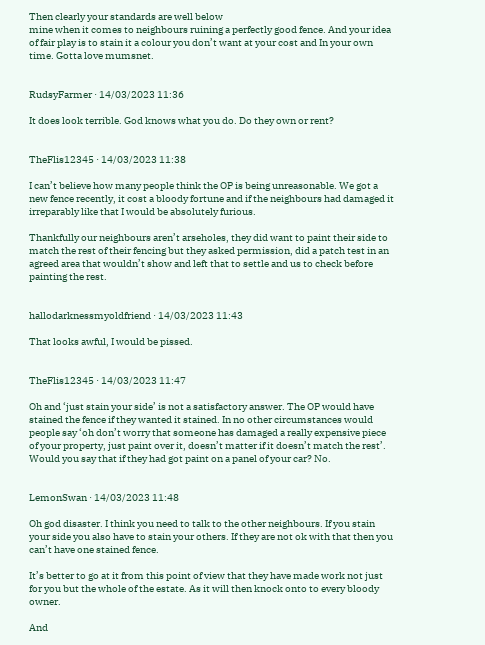Then clearly your standards are well below
mine when it comes to neighbours ruining a perfectly good fence. And your idea of fair play is to stain it a colour you don’t want at your cost and In your own time. Gotta love mumsnet.


RudsyFarmer · 14/03/2023 11:36

It does look terrible. God knows what you do. Do they own or rent?


TheFlis12345 · 14/03/2023 11:38

I can’t believe how many people think the OP is being unreasonable. We got a new fence recently, it cost a bloody fortune and if the neighbours had damaged it irreparably like that I would be absolutely furious.

Thankfully our neighbours aren’t arseholes, they did want to paint their side to match the rest of their fencing but they asked permission, did a patch test in an agreed area that wouldn’t show and left that to settle and us to check before painting the rest.


hallodarknessmyoldfriend · 14/03/2023 11:43

That looks awful, I would be pissed.


TheFlis12345 · 14/03/2023 11:47

Oh and ‘just stain your side’ is not a satisfactory answer. The OP would have stained the fence if they wanted it stained. In no other circumstances would people say ‘oh don’t worry that someone has damaged a really expensive piece of your property, just paint over it, doesn’t matter if it doesn’t match the rest’. Would you say that if they had got paint on a panel of your car? No.


LemonSwan · 14/03/2023 11:48

Oh god disaster. I think you need to talk to the other neighbours. If you stain your side you also have to stain your others. If they are not ok with that then you can’t have one stained fence.

It’s better to go at it from this point of view that they have made work not just for you but the whole of the estate. As it will then knock onto to every bloody owner.

And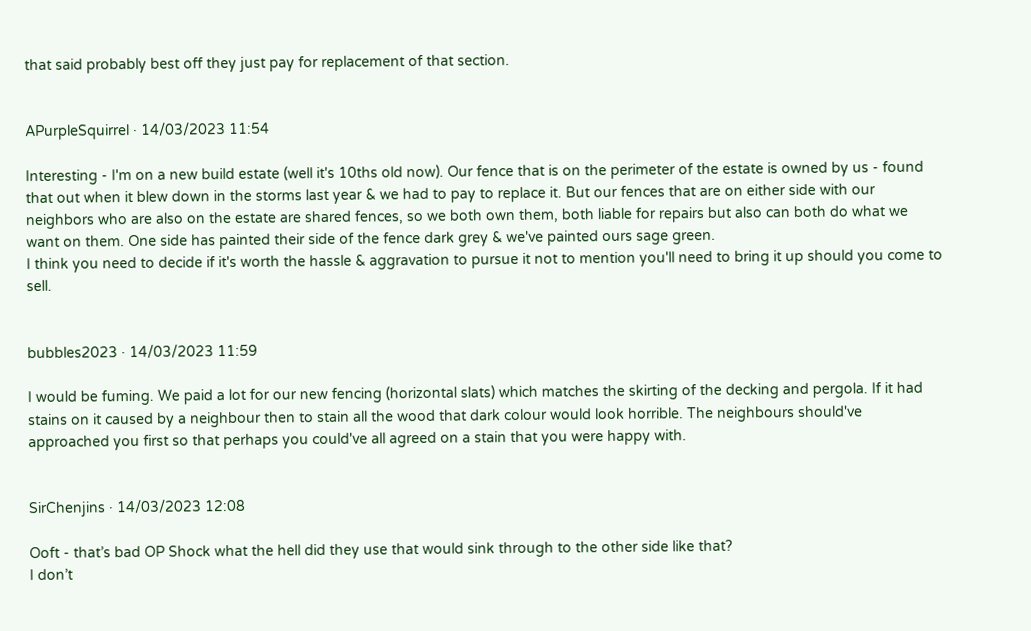that said probably best off they just pay for replacement of that section.


APurpleSquirrel · 14/03/2023 11:54

Interesting - I'm on a new build estate (well it's 10ths old now). Our fence that is on the perimeter of the estate is owned by us - found that out when it blew down in the storms last year & we had to pay to replace it. But our fences that are on either side with our neighbors who are also on the estate are shared fences, so we both own them, both liable for repairs but also can both do what we want on them. One side has painted their side of the fence dark grey & we've painted ours sage green.
I think you need to decide if it's worth the hassle & aggravation to pursue it not to mention you'll need to bring it up should you come to sell.


bubbles2023 · 14/03/2023 11:59

I would be fuming. We paid a lot for our new fencing (horizontal slats) which matches the skirting of the decking and pergola. If it had stains on it caused by a neighbour then to stain all the wood that dark colour would look horrible. The neighbours should've approached you first so that perhaps you could've all agreed on a stain that you were happy with.


SirChenjins · 14/03/2023 12:08

Ooft - that’s bad OP Shock what the hell did they use that would sink through to the other side like that?
I don’t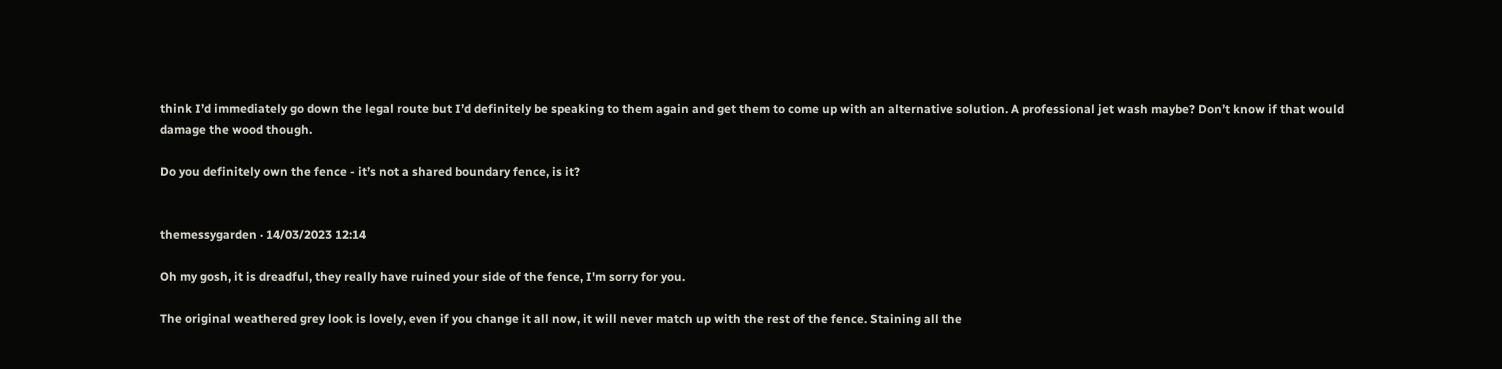think I’d immediately go down the legal route but I’d definitely be speaking to them again and get them to come up with an alternative solution. A professional jet wash maybe? Don’t know if that would damage the wood though.

Do you definitely own the fence - it’s not a shared boundary fence, is it?


themessygarden · 14/03/2023 12:14

Oh my gosh, it is dreadful, they really have ruined your side of the fence, I'm sorry for you.

The original weathered grey look is lovely, even if you change it all now, it will never match up with the rest of the fence. Staining all the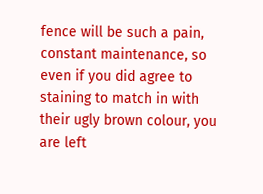fence will be such a pain, constant maintenance, so even if you did agree to staining to match in with their ugly brown colour, you are left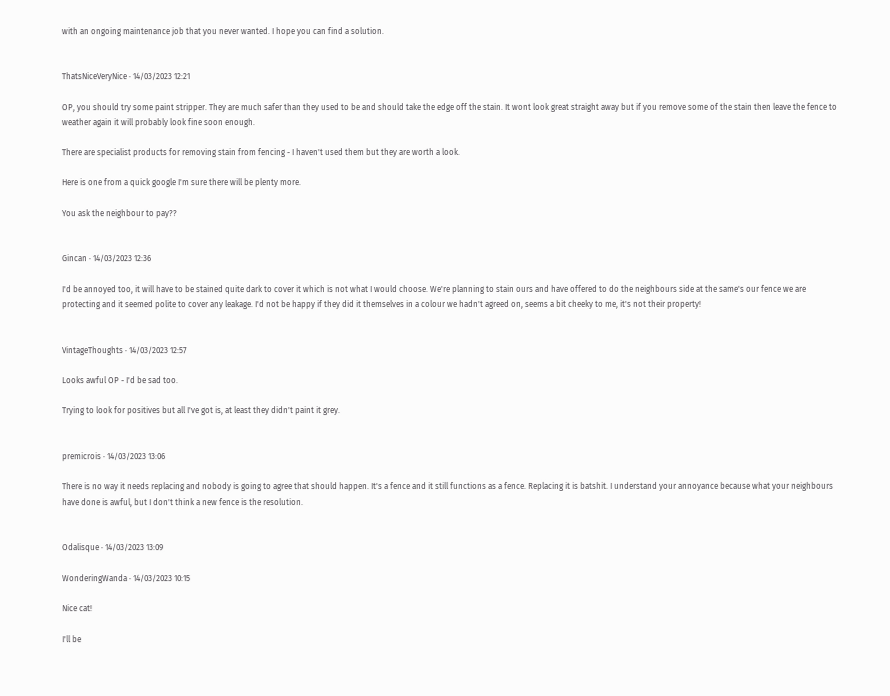with an ongoing maintenance job that you never wanted. I hope you can find a solution.


ThatsNiceVeryNice · 14/03/2023 12:21

OP, you should try some paint stripper. They are much safer than they used to be and should take the edge off the stain. It wont look great straight away but if you remove some of the stain then leave the fence to weather again it will probably look fine soon enough.

There are specialist products for removing stain from fencing - I haven't used them but they are worth a look.

Here is one from a quick google I'm sure there will be plenty more.

You ask the neighbour to pay??


Gincan · 14/03/2023 12:36

I'd be annoyed too, it will have to be stained quite dark to cover it which is not what I would choose. We're planning to stain ours and have offered to do the neighbours side at the same's our fence we are protecting and it seemed polite to cover any leakage. I'd not be happy if they did it themselves in a colour we hadn't agreed on, seems a bit cheeky to me, it's not their property!


VintageThoughts · 14/03/2023 12:57

Looks awful OP - I'd be sad too.

Trying to look for positives but all I've got is, at least they didn't paint it grey.


premicrois · 14/03/2023 13:06

There is no way it needs replacing and nobody is going to agree that should happen. It's a fence and it still functions as a fence. Replacing it is batshit. I understand your annoyance because what your neighbours have done is awful, but I don't think a new fence is the resolution.


Odalisque · 14/03/2023 13:09

WonderingWanda · 14/03/2023 10:15

Nice cat!

I'll be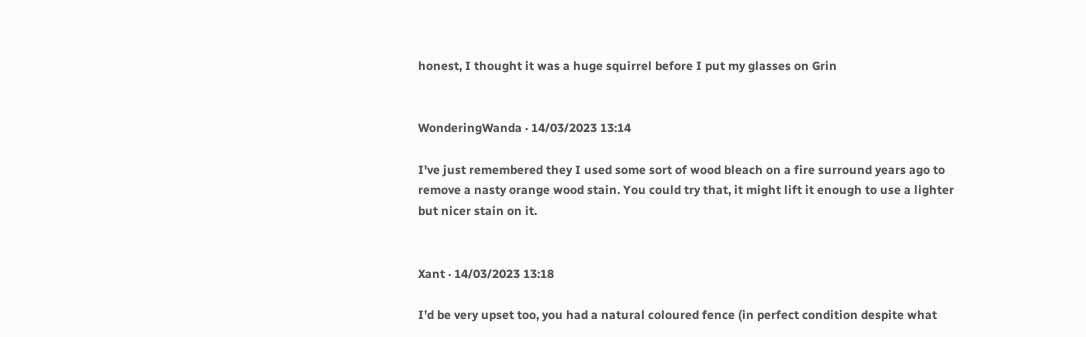honest, I thought it was a huge squirrel before I put my glasses on Grin


WonderingWanda · 14/03/2023 13:14

I've just remembered they I used some sort of wood bleach on a fire surround years ago to remove a nasty orange wood stain. You could try that, it might lift it enough to use a lighter but nicer stain on it.


Xant · 14/03/2023 13:18

I’d be very upset too, you had a natural coloured fence (in perfect condition despite what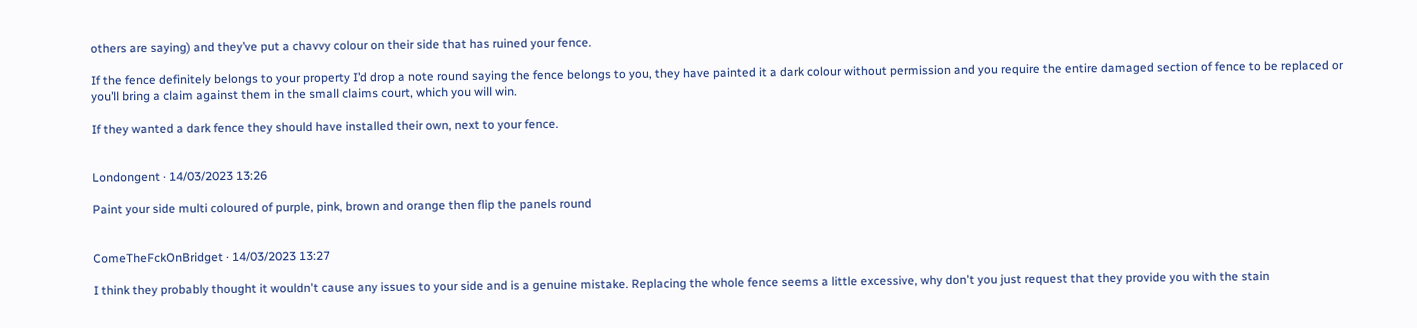others are saying) and they’ve put a chavvy colour on their side that has ruined your fence.

If the fence definitely belongs to your property I’d drop a note round saying the fence belongs to you, they have painted it a dark colour without permission and you require the entire damaged section of fence to be replaced or you’ll bring a claim against them in the small claims court, which you will win.

If they wanted a dark fence they should have installed their own, next to your fence.


Londongent · 14/03/2023 13:26

Paint your side multi coloured of purple, pink, brown and orange then flip the panels round


ComeTheFckOnBridget · 14/03/2023 13:27

I think they probably thought it wouldn't cause any issues to your side and is a genuine mistake. Replacing the whole fence seems a little excessive, why don't you just request that they provide you with the stain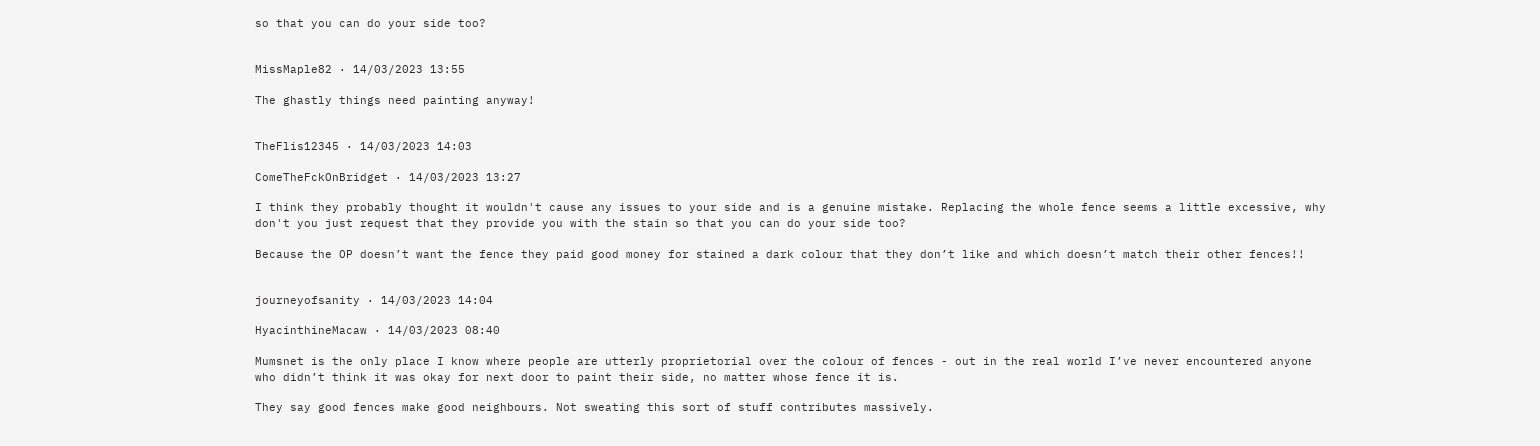so that you can do your side too?


MissMaple82 · 14/03/2023 13:55

The ghastly things need painting anyway!


TheFlis12345 · 14/03/2023 14:03

ComeTheFckOnBridget · 14/03/2023 13:27

I think they probably thought it wouldn't cause any issues to your side and is a genuine mistake. Replacing the whole fence seems a little excessive, why don't you just request that they provide you with the stain so that you can do your side too?

Because the OP doesn’t want the fence they paid good money for stained a dark colour that they don’t like and which doesn’t match their other fences!!


journeyofsanity · 14/03/2023 14:04

HyacinthineMacaw · 14/03/2023 08:40

Mumsnet is the only place I know where people are utterly proprietorial over the colour of fences - out in the real world I’ve never encountered anyone who didn’t think it was okay for next door to paint their side, no matter whose fence it is.

They say good fences make good neighbours. Not sweating this sort of stuff contributes massively.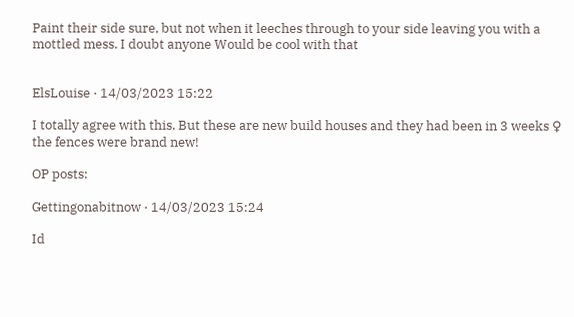Paint their side sure, but not when it leeches through to your side leaving you with a mottled mess. I doubt anyone Would be cool with that


ElsLouise · 14/03/2023 15:22

I totally agree with this. But these are new build houses and they had been in 3 weeks ♀ the fences were brand new!

OP posts:

Gettingonabitnow · 14/03/2023 15:24

Id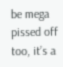be mega pissed off too, it’s a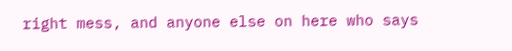right mess, and anyone else on here who says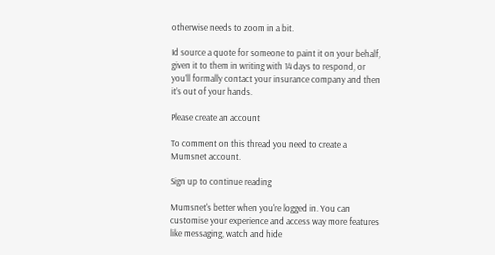otherwise needs to zoom in a bit.

Id source a quote for someone to paint it on your behalf, given it to them in writing with 14 days to respond, or you’ll formally contact your insurance company and then it’s out of your hands.

Please create an account

To comment on this thread you need to create a Mumsnet account.

Sign up to continue reading

Mumsnet's better when you're logged in. You can customise your experience and access way more features like messaging, watch and hide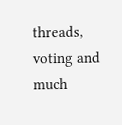threads, voting and much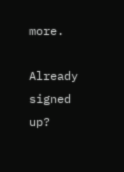more.

Already signed up?